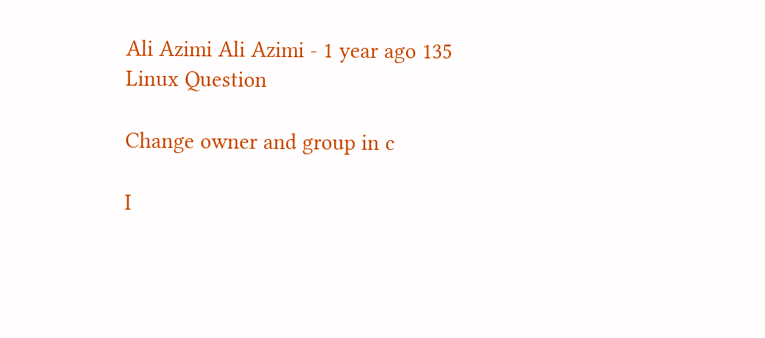Ali Azimi Ali Azimi - 1 year ago 135
Linux Question

Change owner and group in c

I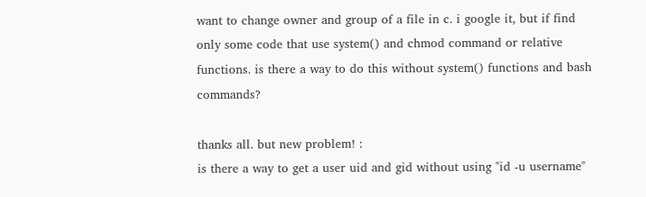want to change owner and group of a file in c. i google it, but if find only some code that use system() and chmod command or relative functions. is there a way to do this without system() functions and bash commands?

thanks all. but new problem! :
is there a way to get a user uid and gid without using "id -u username"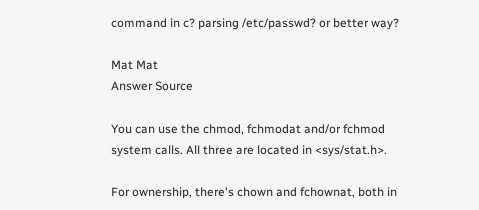command in c? parsing /etc/passwd? or better way?

Mat Mat
Answer Source

You can use the chmod, fchmodat and/or fchmod system calls. All three are located in <sys/stat.h>.

For ownership, there's chown and fchownat, both in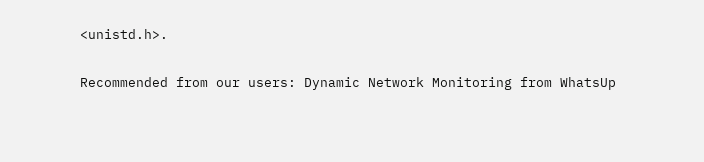<unistd.h>.

Recommended from our users: Dynamic Network Monitoring from WhatsUp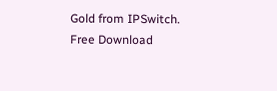Gold from IPSwitch. Free Download